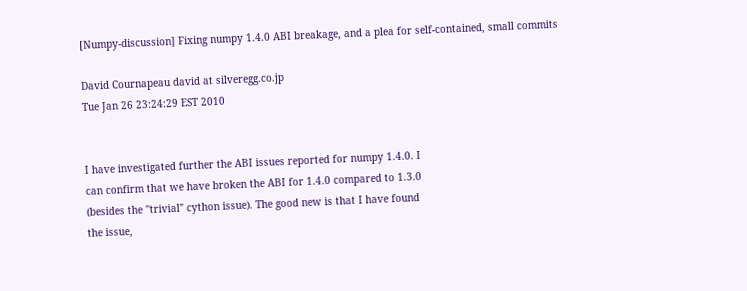[Numpy-discussion] Fixing numpy 1.4.0 ABI breakage, and a plea for self-contained, small commits

David Cournapeau david at silveregg.co.jp
Tue Jan 26 23:24:29 EST 2010


I have investigated further the ABI issues reported for numpy 1.4.0. I
can confirm that we have broken the ABI for 1.4.0 compared to 1.3.0
(besides the "trivial" cython issue). The good new is that I have found
the issue,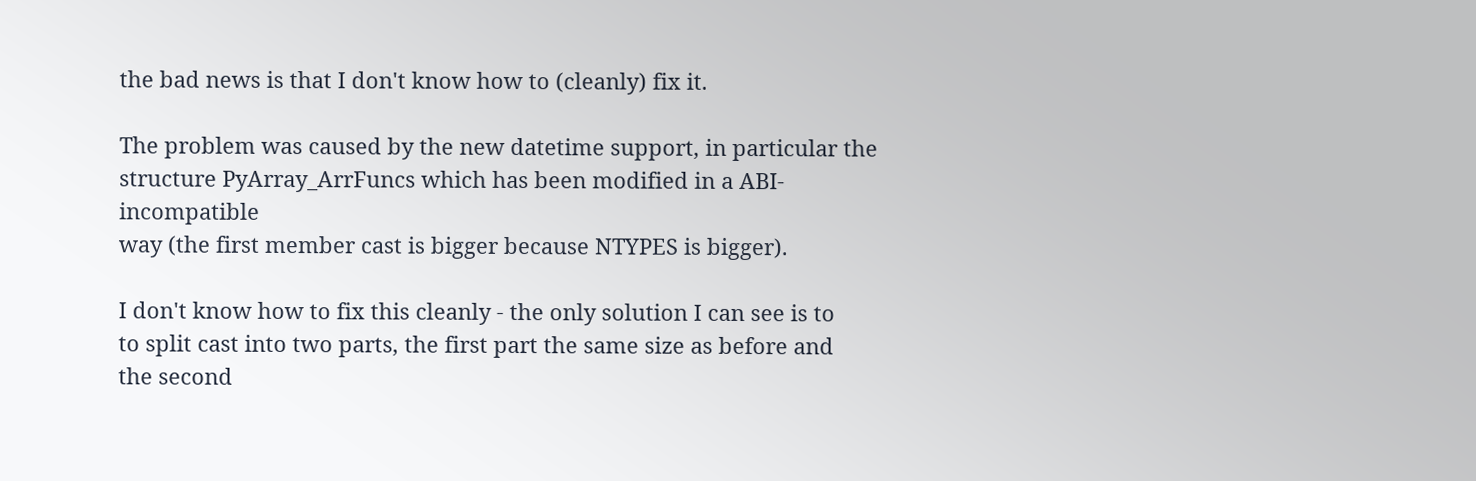the bad news is that I don't know how to (cleanly) fix it.

The problem was caused by the new datetime support, in particular the
structure PyArray_ArrFuncs which has been modified in a ABI-incompatible
way (the first member cast is bigger because NTYPES is bigger).

I don't know how to fix this cleanly - the only solution I can see is to
to split cast into two parts, the first part the same size as before and
the second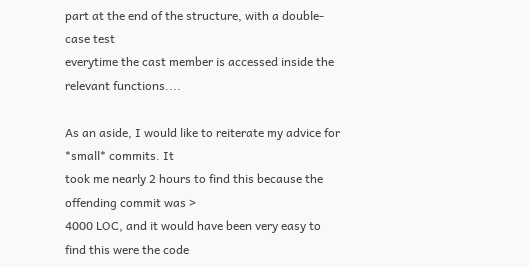part at the end of the structure, with a double-case test
everytime the cast member is accessed inside the relevant functions....

As an aside, I would like to reiterate my advice for *small* commits. It
took me nearly 2 hours to find this because the offending commit was >
4000 LOC, and it would have been very easy to find this were the code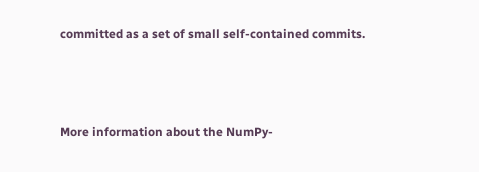committed as a set of small self-contained commits.



More information about the NumPy-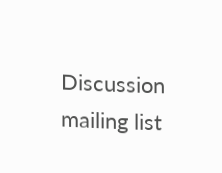Discussion mailing list